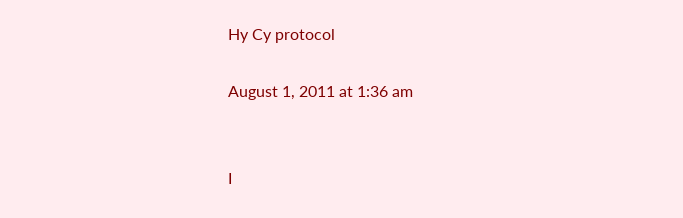Hy Cy protocol

August 1, 2011 at 1:36 am


I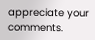appreciate your comments.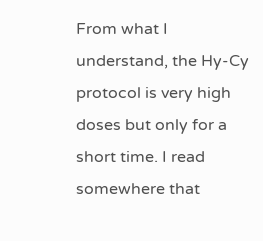From what I understand, the Hy-Cy protocol is very high doses but only for a short time. I read somewhere that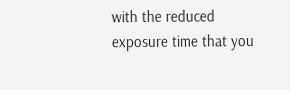with the reduced exposure time that you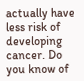actually have less risk of developing cancer. Do you know of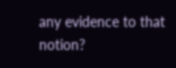any evidence to that notion?